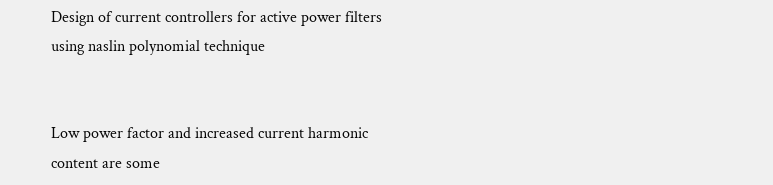Design of current controllers for active power filters using naslin polynomial technique


Low power factor and increased current harmonic content are some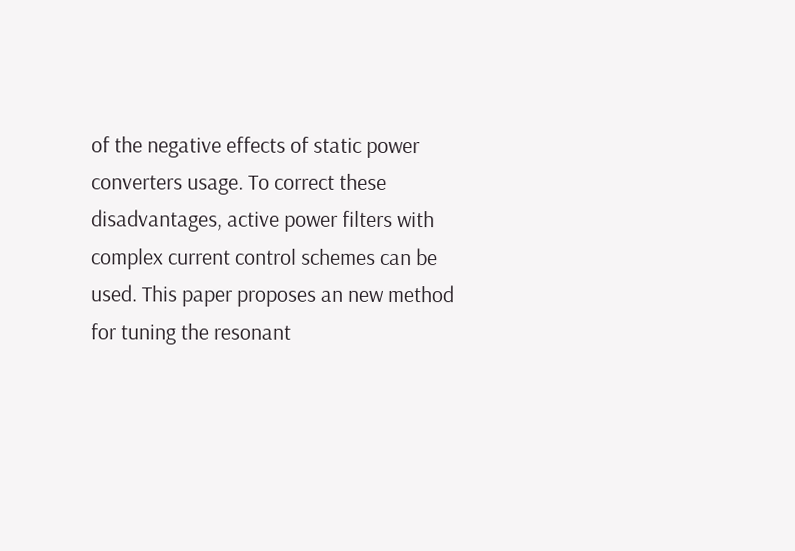of the negative effects of static power converters usage. To correct these disadvantages, active power filters with complex current control schemes can be used. This paper proposes an new method for tuning the resonant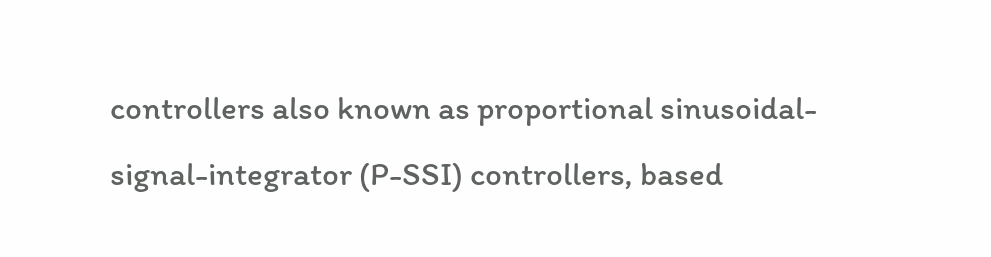controllers also known as proportional sinusoidal-signal-integrator (P-SSI) controllers, based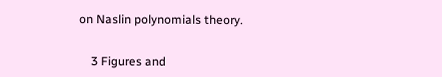on Naslin polynomials theory.


    3 Figures and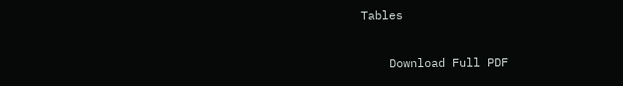Tables

    Download Full PDF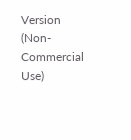Version (Non-Commercial Use)